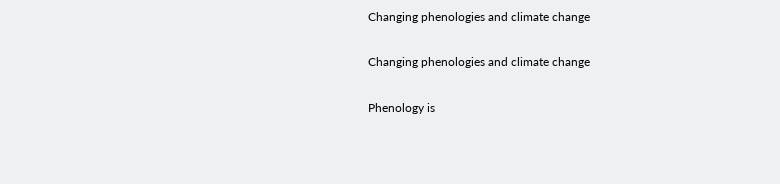Changing phenologies and climate change

Changing phenologies and climate change

Phenology is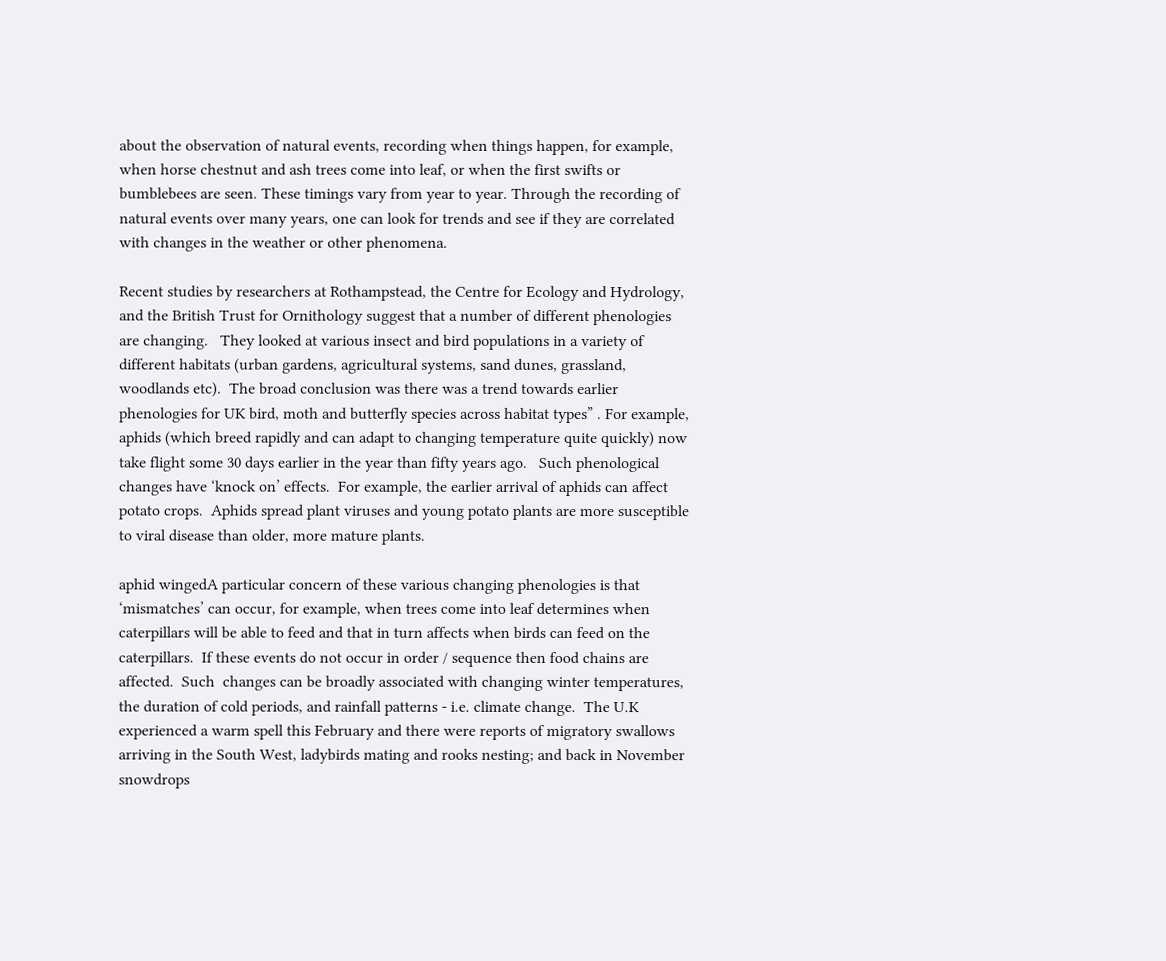about the observation of natural events, recording when things happen, for example, when horse chestnut and ash trees come into leaf, or when the first swifts or bumblebees are seen. These timings vary from year to year. Through the recording of natural events over many years, one can look for trends and see if they are correlated with changes in the weather or other phenomena.

Recent studies by researchers at Rothampstead, the Centre for Ecology and Hydrology, and the British Trust for Ornithology suggest that a number of different phenologies are changing.   They looked at various insect and bird populations in a variety of different habitats (urban gardens, agricultural systems, sand dunes, grassland, woodlands etc).  The broad conclusion was there was a trend towards earlier phenologies for UK bird, moth and butterfly species across habitat types” . For example, aphids (which breed rapidly and can adapt to changing temperature quite quickly) now take flight some 30 days earlier in the year than fifty years ago.   Such phenological changes have ‘knock on’ effects.  For example, the earlier arrival of aphids can affect potato crops.  Aphids spread plant viruses and young potato plants are more susceptible to viral disease than older, more mature plants.

aphid wingedA particular concern of these various changing phenologies is that ‘mismatches’ can occur, for example, when trees come into leaf determines when caterpillars will be able to feed and that in turn affects when birds can feed on the caterpillars.  If these events do not occur in order / sequence then food chains are affected.  Such  changes can be broadly associated with changing winter temperatures, the duration of cold periods, and rainfall patterns - i.e. climate change.  The U.K experienced a warm spell this February and there were reports of migratory swallows arriving in the South West, ladybirds mating and rooks nesting; and back in November snowdrops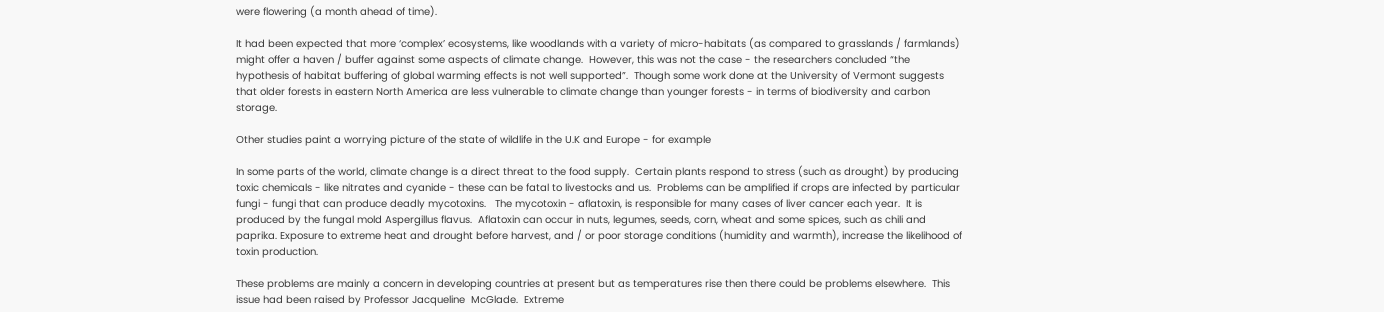were flowering (a month ahead of time).

It had been expected that more ‘complex’ ecosystems, like woodlands with a variety of micro-habitats (as compared to grasslands / farmlands) might offer a haven / buffer against some aspects of climate change.  However, this was not the case - the researchers concluded “the hypothesis of habitat buffering of global warming effects is not well supported”.  Though some work done at the University of Vermont suggests that older forests in eastern North America are less vulnerable to climate change than younger forests - in terms of biodiversity and carbon storage.

Other studies paint a worrying picture of the state of wildlife in the U.K and Europe - for example

In some parts of the world, climate change is a direct threat to the food supply.  Certain plants respond to stress (such as drought) by producing toxic chemicals - like nitrates and cyanide - these can be fatal to livestocks and us.  Problems can be amplified if crops are infected by particular fungi - fungi that can produce deadly mycotoxins.   The mycotoxin - aflatoxin, is responsible for many cases of liver cancer each year.  It is produced by the fungal mold Aspergillus flavus.  Aflatoxin can occur in nuts, legumes, seeds, corn, wheat and some spices, such as chili and paprika. Exposure to extreme heat and drought before harvest, and / or poor storage conditions (humidity and warmth), increase the likelihood of toxin production.

These problems are mainly a concern in developing countries at present but as temperatures rise then there could be problems elsewhere.  This issue had been raised by Professor Jacqueline  McGlade.  Extreme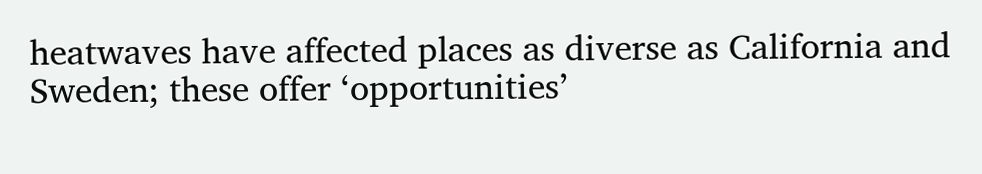heatwaves have affected places as diverse as California and Sweden; these offer ‘opportunities’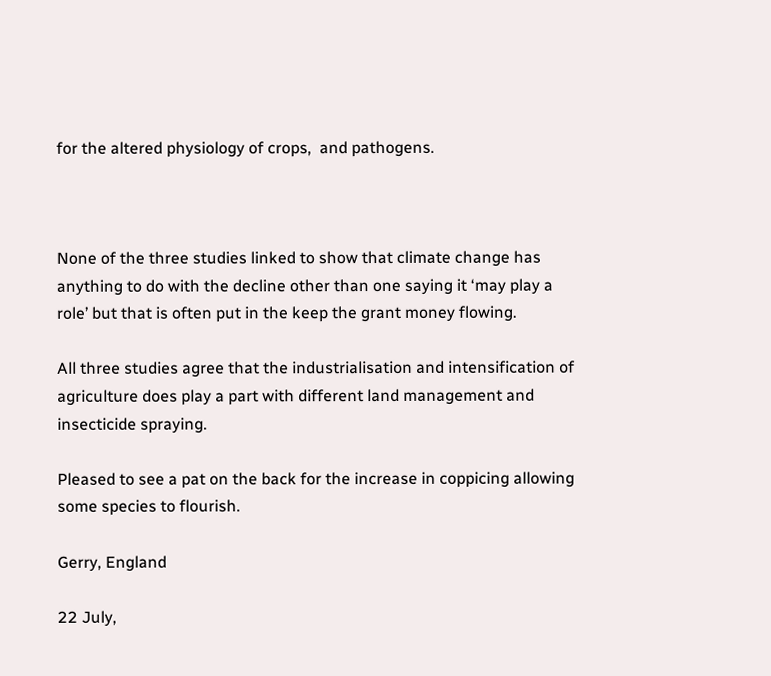for the altered physiology of crops,  and pathogens.



None of the three studies linked to show that climate change has anything to do with the decline other than one saying it ‘may play a role’ but that is often put in the keep the grant money flowing.

All three studies agree that the industrialisation and intensification of agriculture does play a part with different land management and insecticide spraying.

Pleased to see a pat on the back for the increase in coppicing allowing some species to flourish.

Gerry, England

22 July,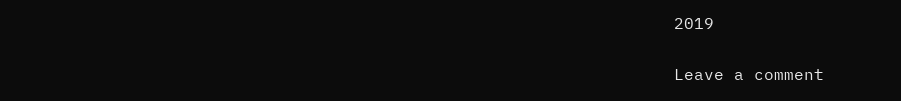2019

Leave a comment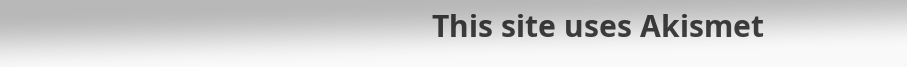This site uses Akismet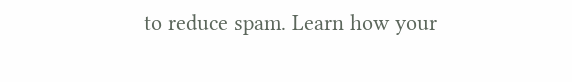to reduce spam. Learn how your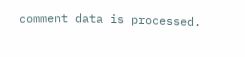comment data is processed.